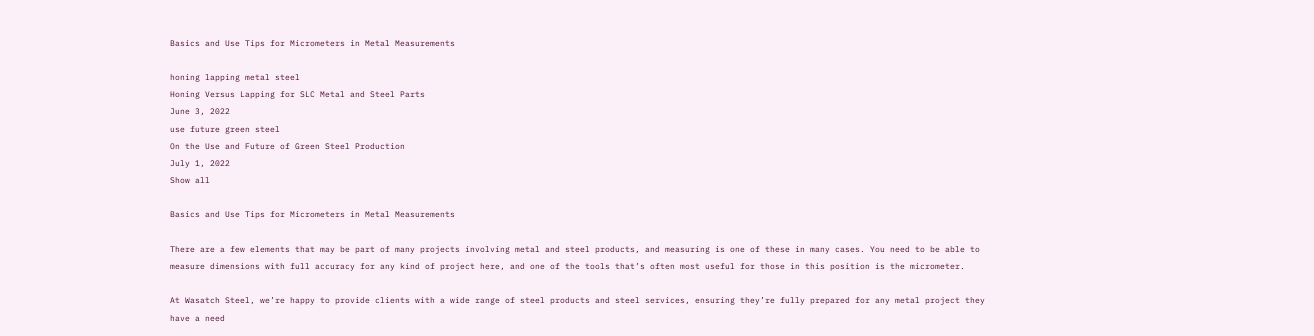Basics and Use Tips for Micrometers in Metal Measurements

honing lapping metal steel
Honing Versus Lapping for SLC Metal and Steel Parts
June 3, 2022
use future green steel
On the Use and Future of Green Steel Production
July 1, 2022
Show all

Basics and Use Tips for Micrometers in Metal Measurements

There are a few elements that may be part of many projects involving metal and steel products, and measuring is one of these in many cases. You need to be able to measure dimensions with full accuracy for any kind of project here, and one of the tools that’s often most useful for those in this position is the micrometer.

At Wasatch Steel, we’re happy to provide clients with a wide range of steel products and steel services, ensuring they’re fully prepared for any metal project they have a need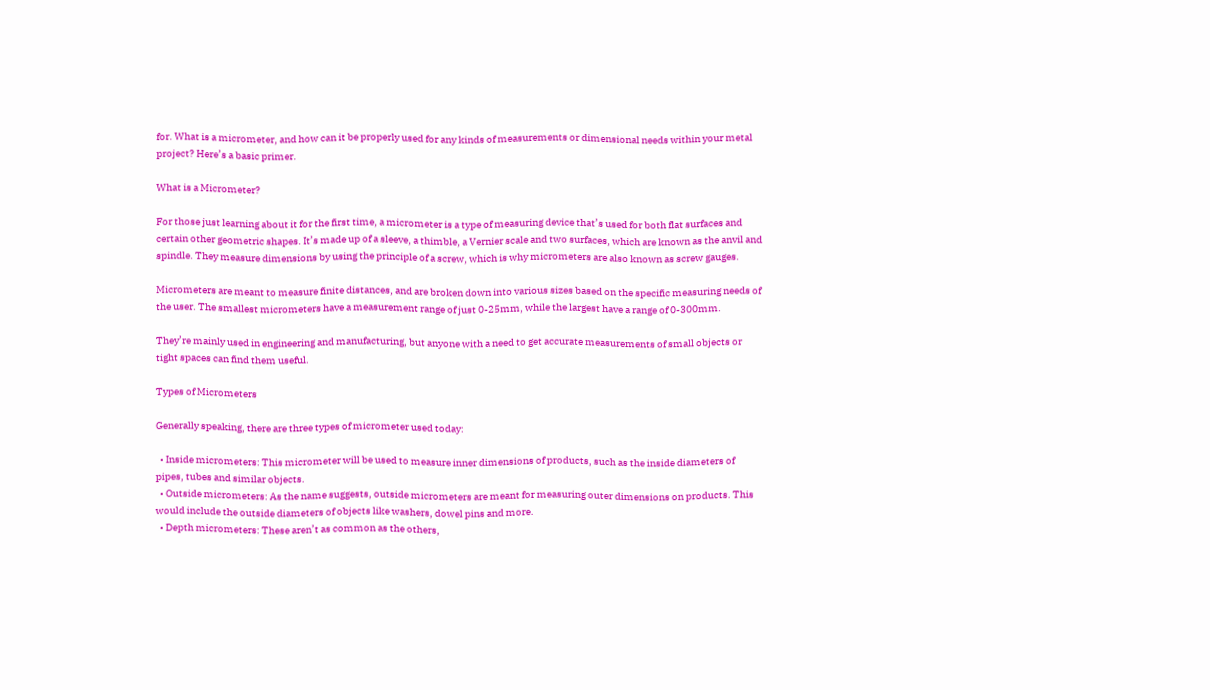for. What is a micrometer, and how can it be properly used for any kinds of measurements or dimensional needs within your metal project? Here’s a basic primer.

What is a Micrometer?

For those just learning about it for the first time, a micrometer is a type of measuring device that’s used for both flat surfaces and certain other geometric shapes. It’s made up of a sleeve, a thimble, a Vernier scale and two surfaces, which are known as the anvil and spindle. They measure dimensions by using the principle of a screw, which is why micrometers are also known as screw gauges.

Micrometers are meant to measure finite distances, and are broken down into various sizes based on the specific measuring needs of the user. The smallest micrometers have a measurement range of just 0-25mm, while the largest have a range of 0-300mm.

They’re mainly used in engineering and manufacturing, but anyone with a need to get accurate measurements of small objects or tight spaces can find them useful.

Types of Micrometers

Generally speaking, there are three types of micrometer used today:

  • Inside micrometers: This micrometer will be used to measure inner dimensions of products, such as the inside diameters of pipes, tubes and similar objects.
  • Outside micrometers: As the name suggests, outside micrometers are meant for measuring outer dimensions on products. This would include the outside diameters of objects like washers, dowel pins and more.
  • Depth micrometers: These aren’t as common as the others,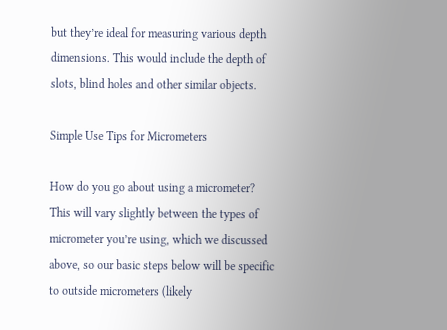but they’re ideal for measuring various depth dimensions. This would include the depth of slots, blind holes and other similar objects.

Simple Use Tips for Micrometers

How do you go about using a micrometer? This will vary slightly between the types of micrometer you’re using, which we discussed above, so our basic steps below will be specific to outside micrometers (likely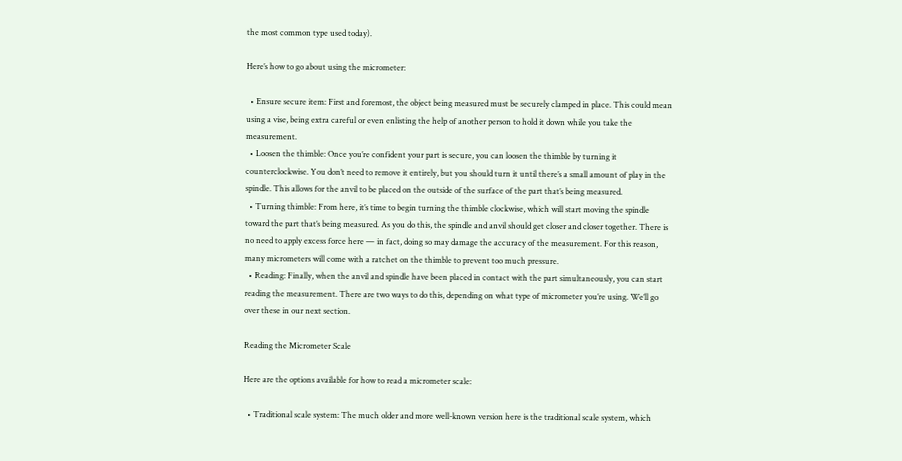the most common type used today).

Here’s how to go about using the micrometer:

  • Ensure secure item: First and foremost, the object being measured must be securely clamped in place. This could mean using a vise, being extra careful or even enlisting the help of another person to hold it down while you take the measurement.
  • Loosen the thimble: Once you’re confident your part is secure, you can loosen the thimble by turning it counterclockwise. You don’t need to remove it entirely, but you should turn it until there’s a small amount of play in the spindle. This allows for the anvil to be placed on the outside of the surface of the part that’s being measured.
  • Turning thimble: From here, it’s time to begin turning the thimble clockwise, which will start moving the spindle toward the part that’s being measured. As you do this, the spindle and anvil should get closer and closer together. There is no need to apply excess force here — in fact, doing so may damage the accuracy of the measurement. For this reason, many micrometers will come with a ratchet on the thimble to prevent too much pressure.
  • Reading: Finally, when the anvil and spindle have been placed in contact with the part simultaneously, you can start reading the measurement. There are two ways to do this, depending on what type of micrometer you’re using. We’ll go over these in our next section.

Reading the Micrometer Scale

Here are the options available for how to read a micrometer scale:

  • Traditional scale system: The much older and more well-known version here is the traditional scale system, which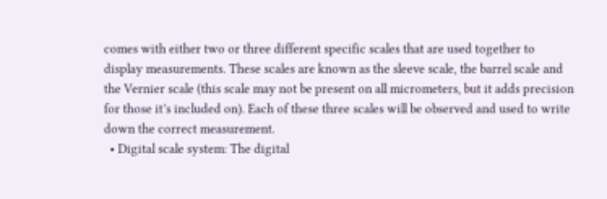comes with either two or three different specific scales that are used together to display measurements. These scales are known as the sleeve scale, the barrel scale and the Vernier scale (this scale may not be present on all micrometers, but it adds precision for those it’s included on). Each of these three scales will be observed and used to write down the correct measurement.
  • Digital scale system: The digital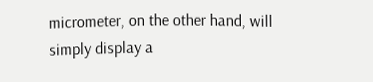micrometer, on the other hand, will simply display a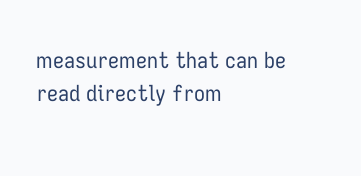measurement that can be read directly from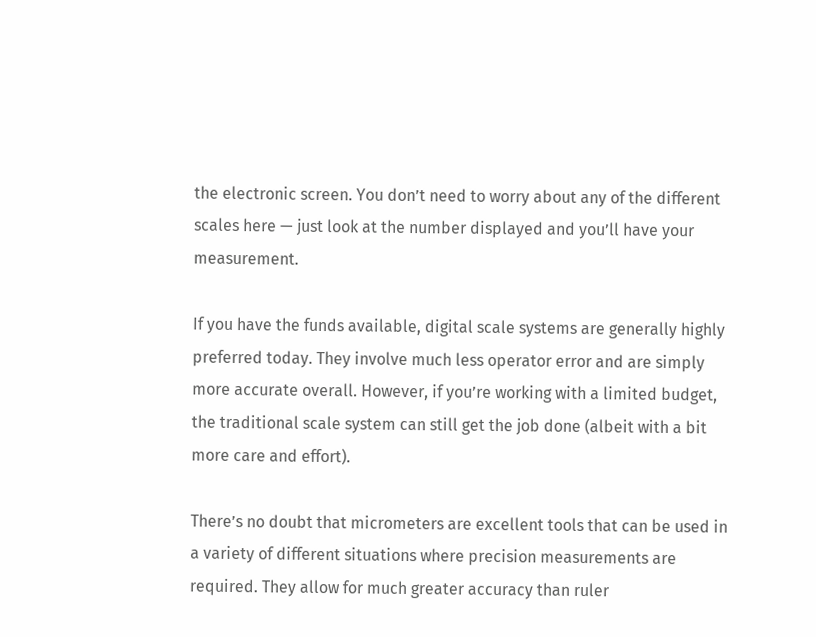the electronic screen. You don’t need to worry about any of the different scales here — just look at the number displayed and you’ll have your measurement.

If you have the funds available, digital scale systems are generally highly preferred today. They involve much less operator error and are simply more accurate overall. However, if you’re working with a limited budget, the traditional scale system can still get the job done (albeit with a bit more care and effort).

There’s no doubt that micrometers are excellent tools that can be used in a variety of different situations where precision measurements are required. They allow for much greater accuracy than ruler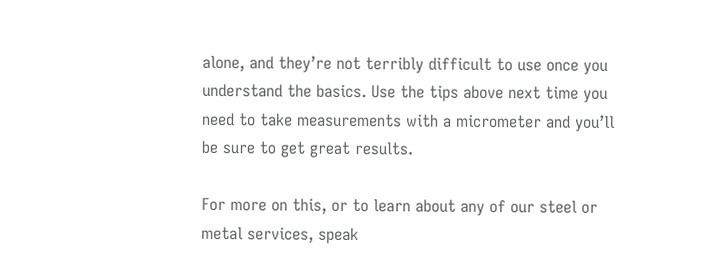alone, and they’re not terribly difficult to use once you understand the basics. Use the tips above next time you need to take measurements with a micrometer and you’ll be sure to get great results.

For more on this, or to learn about any of our steel or metal services, speak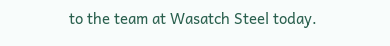to the team at Wasatch Steel today.